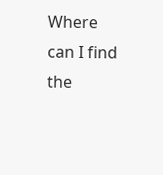Where can I find the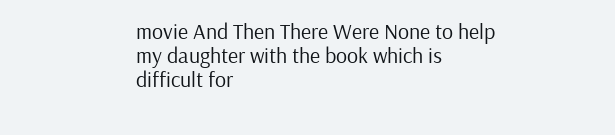movie And Then There Were None to help my daughter with the book which is difficult for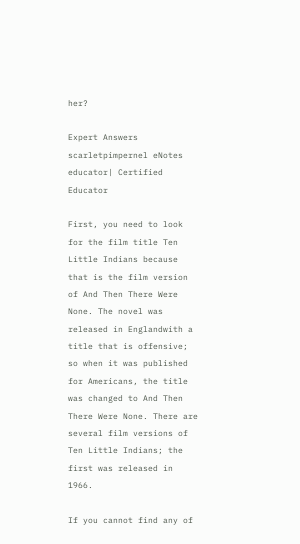her?

Expert Answers
scarletpimpernel eNotes educator| Certified Educator

First, you need to look for the film title Ten Little Indians because that is the film version of And Then There Were None. The novel was released in Englandwith a title that is offensive; so when it was published for Americans, the title was changed to And Then There Were None. There are several film versions of Ten Little Indians; the first was released in 1966.

If you cannot find any of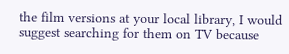the film versions at your local library, I would suggest searching for them on TV because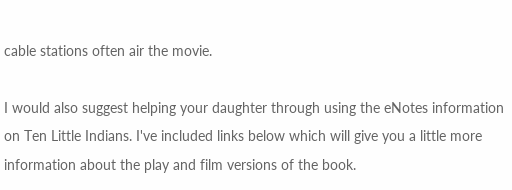cable stations often air the movie.

I would also suggest helping your daughter through using the eNotes information on Ten Little Indians. I've included links below which will give you a little more information about the play and film versions of the book.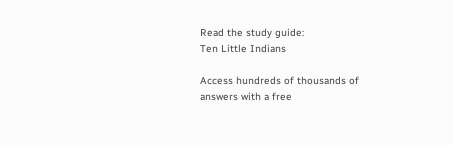Read the study guide:
Ten Little Indians

Access hundreds of thousands of answers with a free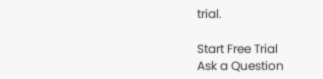trial.

Start Free Trial
Ask a Question